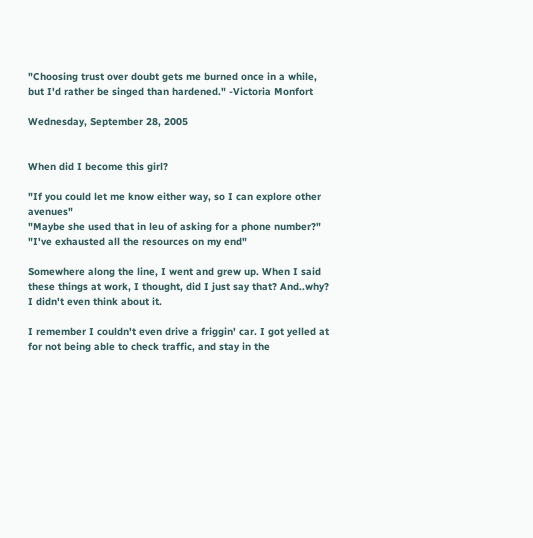"Choosing trust over doubt gets me burned once in a while, but I'd rather be singed than hardened." -Victoria Monfort

Wednesday, September 28, 2005


When did I become this girl?

"If you could let me know either way, so I can explore other avenues"
"Maybe she used that in leu of asking for a phone number?"
"I've exhausted all the resources on my end"

Somewhere along the line, I went and grew up. When I said these things at work, I thought, did I just say that? And..why? I didn't even think about it.

I remember I couldn't even drive a friggin' car. I got yelled at for not being able to check traffic, and stay in the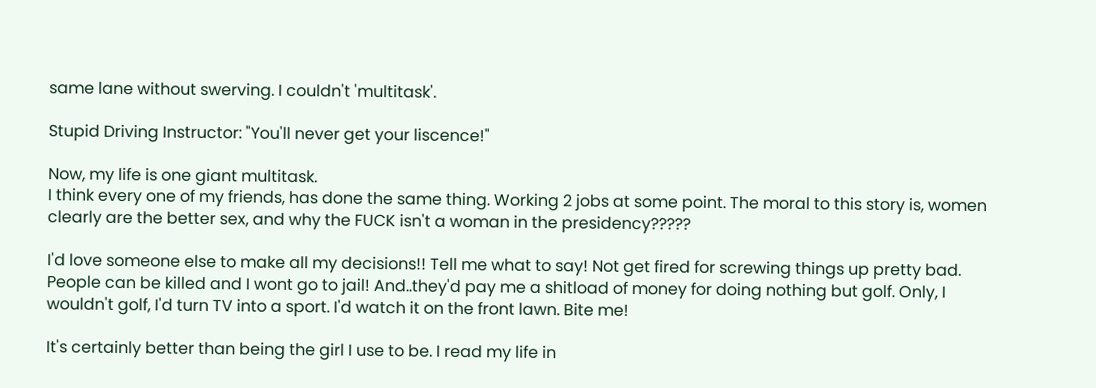same lane without swerving. I couldn't 'multitask'.

Stupid Driving Instructor: "You'll never get your liscence!"

Now, my life is one giant multitask.
I think every one of my friends, has done the same thing. Working 2 jobs at some point. The moral to this story is, women clearly are the better sex, and why the FUCK isn't a woman in the presidency?????

I'd love someone else to make all my decisions!! Tell me what to say! Not get fired for screwing things up pretty bad. People can be killed and I wont go to jail! And..they'd pay me a shitload of money for doing nothing but golf. Only, I wouldn't golf, I'd turn TV into a sport. I'd watch it on the front lawn. Bite me!

It's certainly better than being the girl I use to be. I read my life in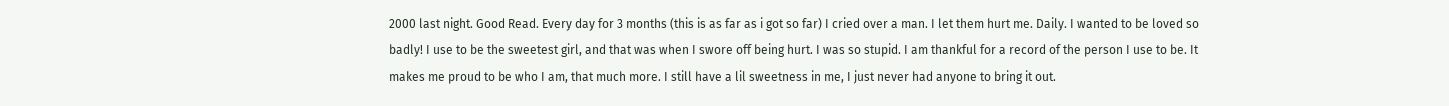2000 last night. Good Read. Every day for 3 months (this is as far as i got so far) I cried over a man. I let them hurt me. Daily. I wanted to be loved so badly! I use to be the sweetest girl, and that was when I swore off being hurt. I was so stupid. I am thankful for a record of the person I use to be. It makes me proud to be who I am, that much more. I still have a lil sweetness in me, I just never had anyone to bring it out.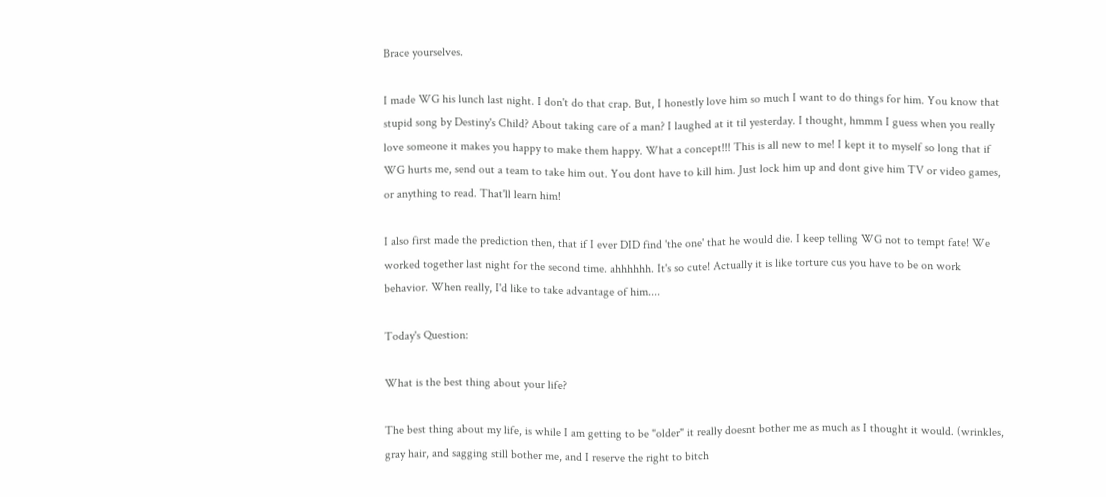Brace yourselves.

I made WG his lunch last night. I don't do that crap. But, I honestly love him so much I want to do things for him. You know that stupid song by Destiny's Child? About taking care of a man? I laughed at it til yesterday. I thought, hmmm I guess when you really love someone it makes you happy to make them happy. What a concept!!! This is all new to me! I kept it to myself so long that if WG hurts me, send out a team to take him out. You dont have to kill him. Just lock him up and dont give him TV or video games, or anything to read. That'll learn him!

I also first made the prediction then, that if I ever DID find 'the one' that he would die. I keep telling WG not to tempt fate! We worked together last night for the second time. ahhhhhh. It's so cute! Actually it is like torture cus you have to be on work behavior. When really, I'd like to take advantage of him....

Today's Question:

What is the best thing about your life?

The best thing about my life, is while I am getting to be "older" it really doesnt bother me as much as I thought it would. (wrinkles, gray hair, and sagging still bother me, and I reserve the right to bitch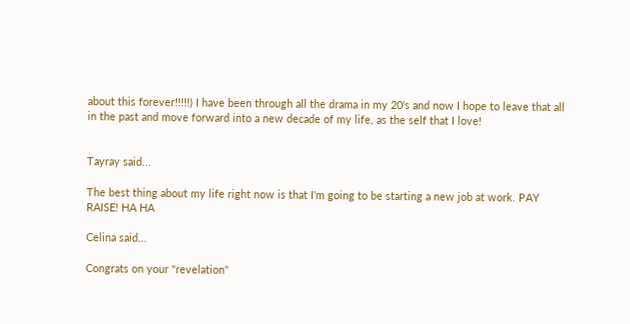about this forever!!!!!) I have been through all the drama in my 20's and now I hope to leave that all in the past and move forward into a new decade of my life, as the self that I love!


Tayray said...

The best thing about my life right now is that I'm going to be starting a new job at work. PAY RAISE! HA HA

Celina said...

Congrats on your "revelation"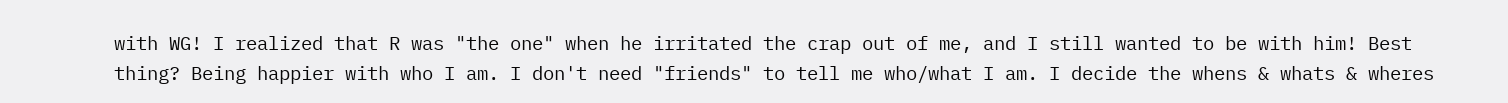with WG! I realized that R was "the one" when he irritated the crap out of me, and I still wanted to be with him! Best thing? Being happier with who I am. I don't need "friends" to tell me who/what I am. I decide the whens & whats & wheres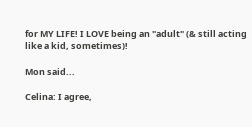for MY LIFE! I LOVE being an "adult" (& still acting like a kid, sometimes)!

Mon said...

Celina: I agree,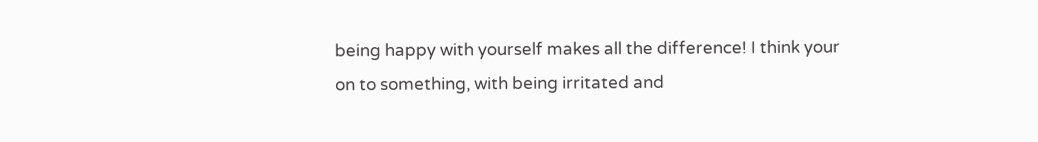being happy with yourself makes all the difference! I think your on to something, with being irritated and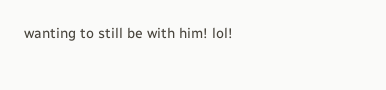wanting to still be with him! lol!